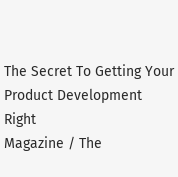The Secret To Getting Your Product Development Right
Magazine / The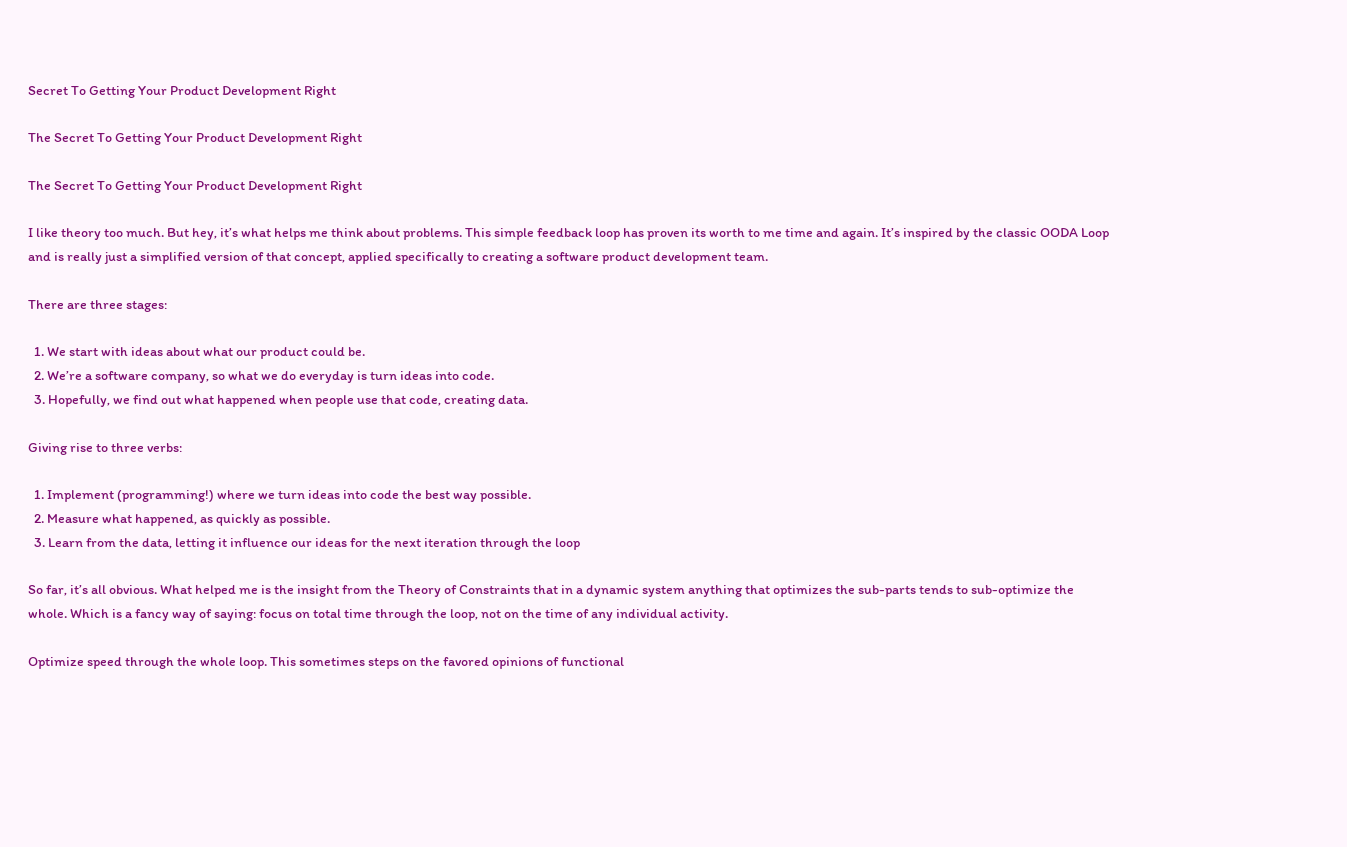Secret To Getting Your Product Development Right

The Secret To Getting Your Product Development Right

The Secret To Getting Your Product Development Right

I like theory too much. But hey, it’s what helps me think about problems. This simple feedback loop has proven its worth to me time and again. It’s inspired by the classic OODA Loop and is really just a simplified version of that concept, applied specifically to creating a software product development team.

There are three stages:

  1. We start with ideas about what our product could be.
  2. We’re a software company, so what we do everyday is turn ideas into code.
  3. Hopefully, we find out what happened when people use that code, creating data.

Giving rise to three verbs:

  1. Implement (programming!) where we turn ideas into code the best way possible.
  2. Measure what happened, as quickly as possible.
  3. Learn from the data, letting it influence our ideas for the next iteration through the loop

So far, it’s all obvious. What helped me is the insight from the Theory of Constraints that in a dynamic system anything that optimizes the sub-parts tends to sub-optimize the whole. Which is a fancy way of saying: focus on total time through the loop, not on the time of any individual activity.

Optimize speed through the whole loop. This sometimes steps on the favored opinions of functional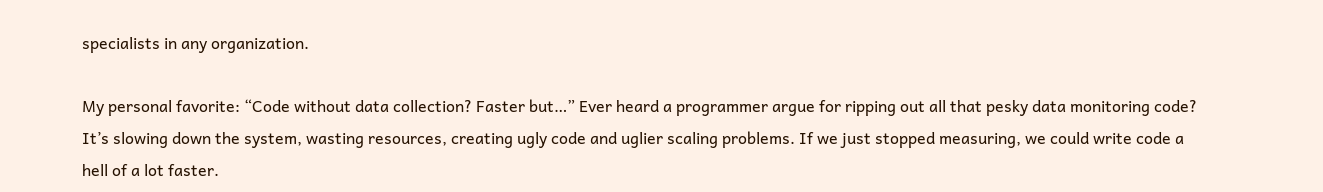specialists in any organization.

My personal favorite: “Code without data collection? Faster but…” Ever heard a programmer argue for ripping out all that pesky data monitoring code? It’s slowing down the system, wasting resources, creating ugly code and uglier scaling problems. If we just stopped measuring, we could write code a hell of a lot faster.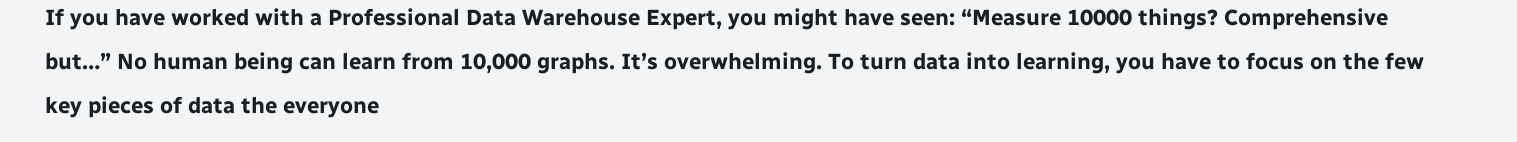If you have worked with a Professional Data Warehouse Expert, you might have seen: “Measure 10000 things? Comprehensive but…” No human being can learn from 10,000 graphs. It’s overwhelming. To turn data into learning, you have to focus on the few key pieces of data the everyone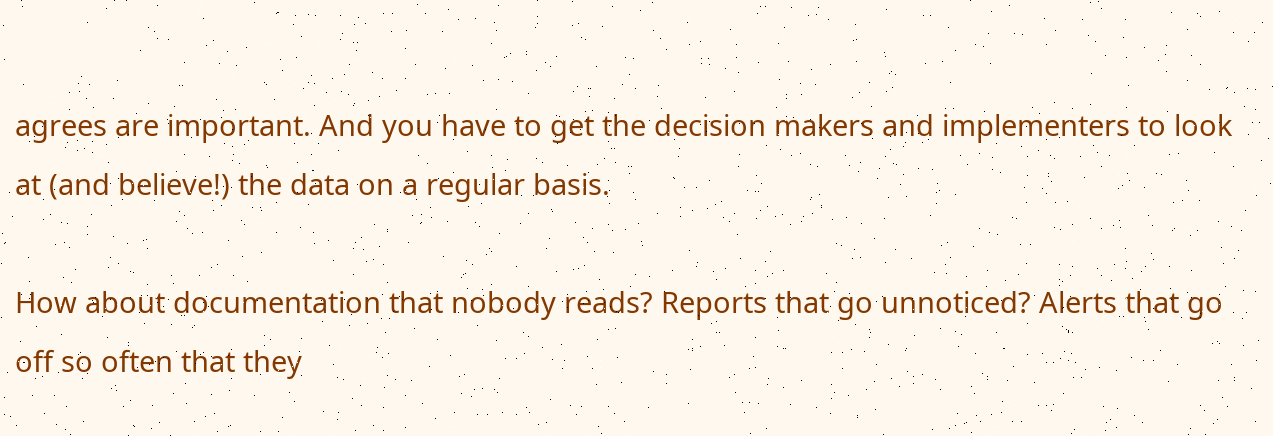agrees are important. And you have to get the decision makers and implementers to look at (and believe!) the data on a regular basis.

How about documentation that nobody reads? Reports that go unnoticed? Alerts that go off so often that they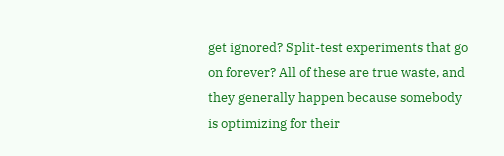get ignored? Split-test experiments that go on forever? All of these are true waste, and they generally happen because somebody is optimizing for their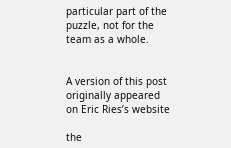particular part of the puzzle, not for the team as a whole.


A version of this post originally appeared on Eric Ries’s website

the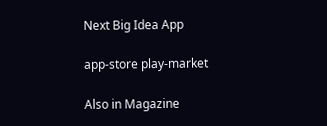Next Big Idea App

app-store play-market

Also in Magazine